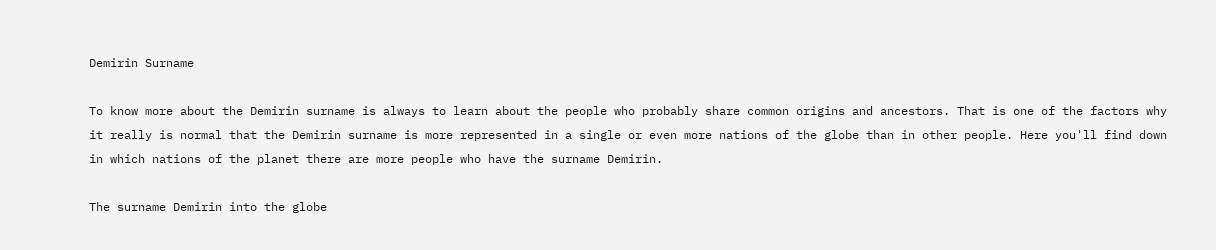Demirin Surname

To know more about the Demirin surname is always to learn about the people who probably share common origins and ancestors. That is one of the factors why it really is normal that the Demirin surname is more represented in a single or even more nations of the globe than in other people. Here you'll find down in which nations of the planet there are more people who have the surname Demirin.

The surname Demirin into the globe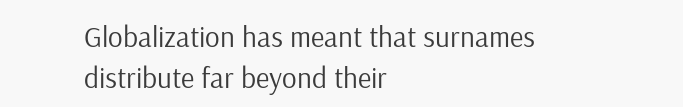Globalization has meant that surnames distribute far beyond their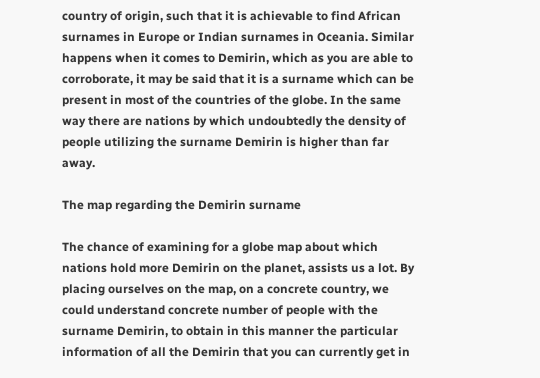country of origin, such that it is achievable to find African surnames in Europe or Indian surnames in Oceania. Similar happens when it comes to Demirin, which as you are able to corroborate, it may be said that it is a surname which can be present in most of the countries of the globe. In the same way there are nations by which undoubtedly the density of people utilizing the surname Demirin is higher than far away.

The map regarding the Demirin surname

The chance of examining for a globe map about which nations hold more Demirin on the planet, assists us a lot. By placing ourselves on the map, on a concrete country, we could understand concrete number of people with the surname Demirin, to obtain in this manner the particular information of all the Demirin that you can currently get in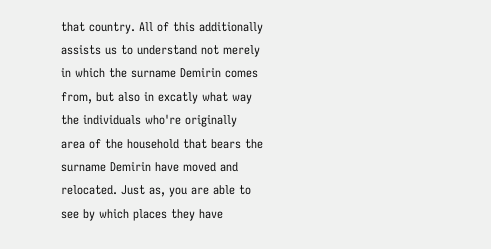that country. All of this additionally assists us to understand not merely in which the surname Demirin comes from, but also in excatly what way the individuals who're originally area of the household that bears the surname Demirin have moved and relocated. Just as, you are able to see by which places they have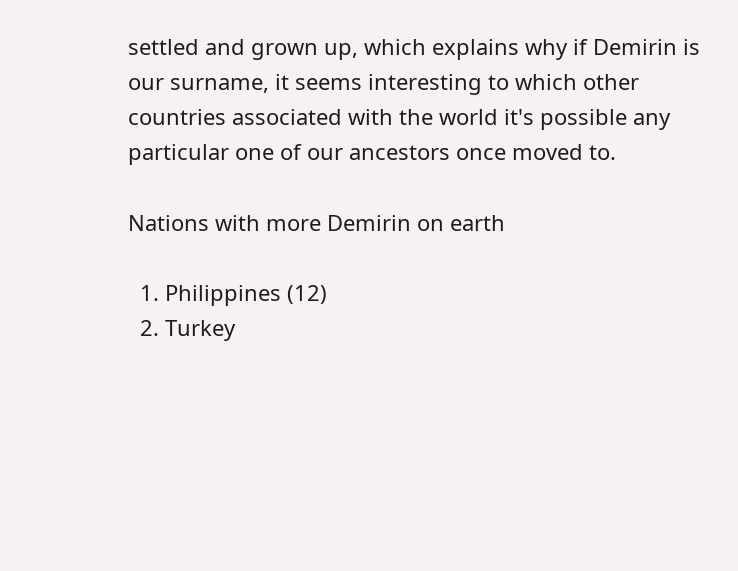settled and grown up, which explains why if Demirin is our surname, it seems interesting to which other countries associated with the world it's possible any particular one of our ancestors once moved to.

Nations with more Demirin on earth

  1. Philippines (12)
  2. Turkey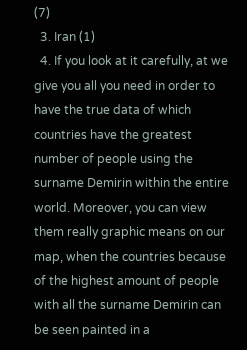(7)
  3. Iran (1)
  4. If you look at it carefully, at we give you all you need in order to have the true data of which countries have the greatest number of people using the surname Demirin within the entire world. Moreover, you can view them really graphic means on our map, when the countries because of the highest amount of people with all the surname Demirin can be seen painted in a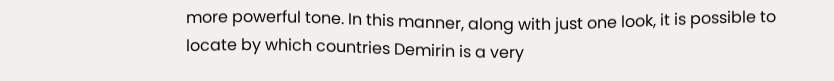more powerful tone. In this manner, along with just one look, it is possible to locate by which countries Demirin is a very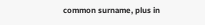common surname, plus in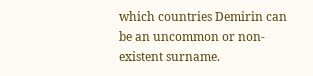which countries Demirin can be an uncommon or non-existent surname.